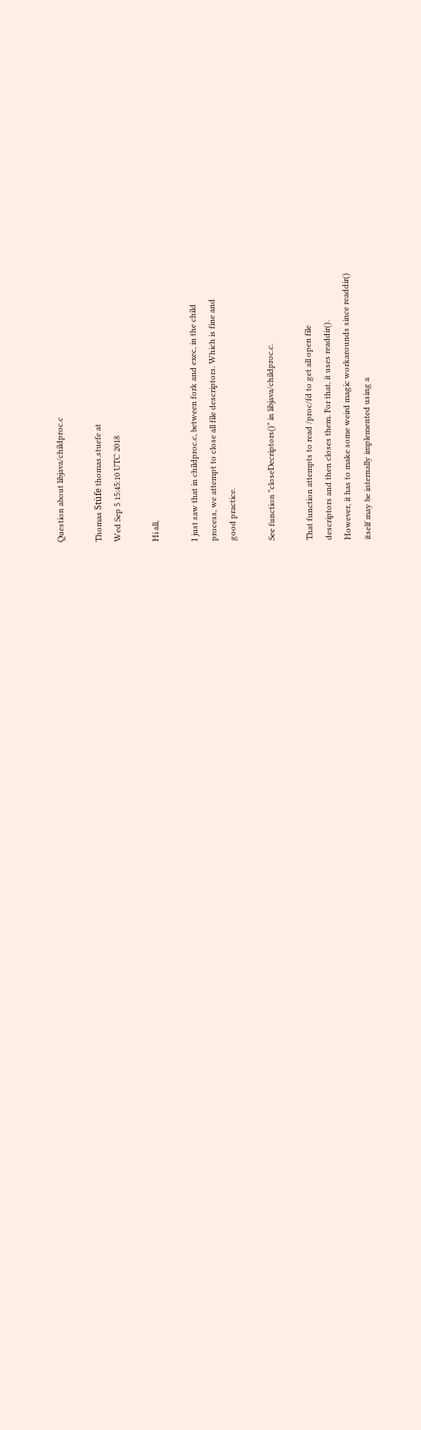Question about libjava/childproc.c

Thomas Stüfe thomas.stuefe at
Wed Sep 5 15:45:10 UTC 2018

Hi all,

I just saw that in childproc.c, between fork and exec, in the child
process, we attempt to close all file descriptors. Which is fine and
good practice.

See function "closeDecriptors()" in libjava/childproc.c.

That function attempts to read /proc/fd to get all open file
descriptors and then closes them. For that, it uses readdir().
However, it has to make some weird magic workarounds since readdir()
itself may be internally implemented using a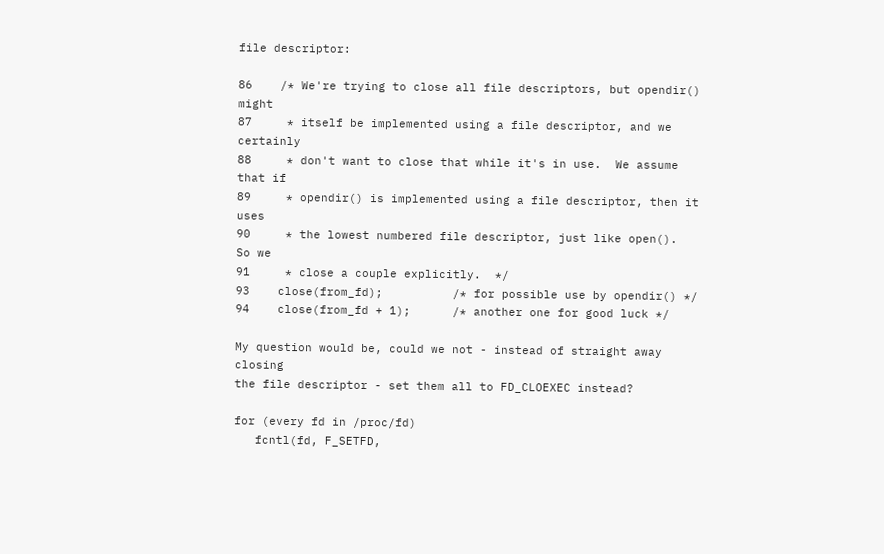file descriptor:

86    /* We're trying to close all file descriptors, but opendir() might
87     * itself be implemented using a file descriptor, and we certainly
88     * don't want to close that while it's in use.  We assume that if
89     * opendir() is implemented using a file descriptor, then it uses
90     * the lowest numbered file descriptor, just like open().  So we
91     * close a couple explicitly.  */
93    close(from_fd);          /* for possible use by opendir() */
94    close(from_fd + 1);      /* another one for good luck */

My question would be, could we not - instead of straight away closing
the file descriptor - set them all to FD_CLOEXEC instead?

for (every fd in /proc/fd)
   fcntl(fd, F_SETFD,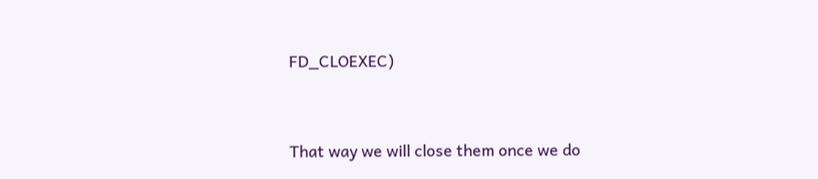FD_CLOEXEC)


That way we will close them once we do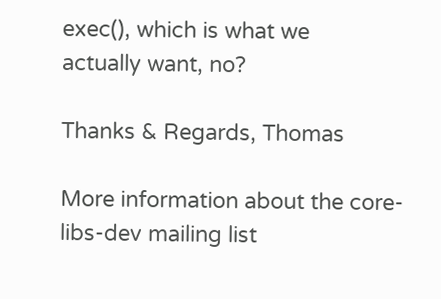exec(), which is what we
actually want, no?

Thanks & Regards, Thomas

More information about the core-libs-dev mailing list